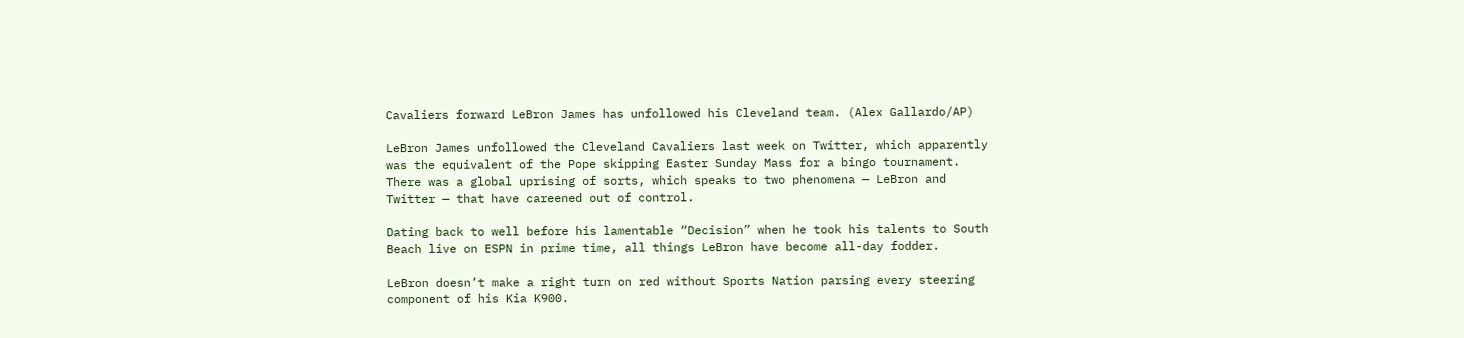Cavaliers forward LeBron James has unfollowed his Cleveland team. (Alex Gallardo/AP)

LeBron James unfollowed the Cleveland Cavaliers last week on Twitter, which apparently was the equivalent of the Pope skipping Easter Sunday Mass for a bingo tournament. There was a global uprising of sorts, which speaks to two phenomena — LeBron and Twitter — that have careened out of control.

Dating back to well before his lamentable “Decision” when he took his talents to South Beach live on ESPN in prime time, all things LeBron have become all-day fodder.

LeBron doesn’t make a right turn on red without Sports Nation parsing every steering component of his Kia K900.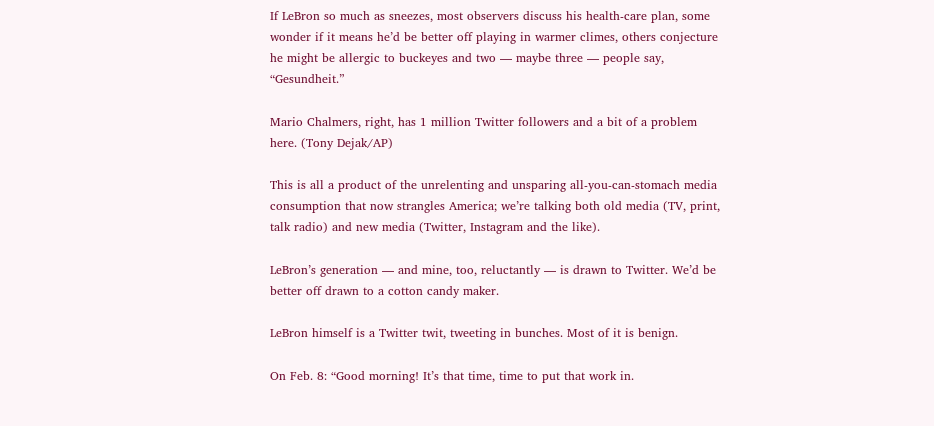If LeBron so much as sneezes, most observers discuss his health-care plan, some wonder if it means he’d be better off playing in warmer climes, others conjecture he might be allergic to buckeyes and two — maybe three — people say, “Gesundheit.”

Mario Chalmers, right, has 1 million Twitter followers and a bit of a problem here. (Tony Dejak/AP)

This is all a product of the unrelenting and unsparing all-you-can-stomach media consumption that now strangles America; we’re talking both old media (TV, print, talk radio) and new media (Twitter, Instagram and the like).

LeBron’s generation — and mine, too, reluctantly — is drawn to Twitter. We’d be better off drawn to a cotton candy maker.

LeBron himself is a Twitter twit, tweeting in bunches. Most of it is benign.

On Feb. 8: “Good morning! It’s that time, time to put that work in.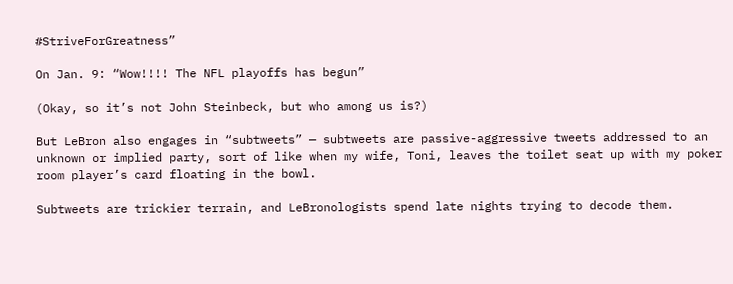#StriveForGreatness”

On Jan. 9: “Wow!!!! The NFL playoffs has begun”

(Okay, so it’s not John Steinbeck, but who among us is?)

But LeBron also engages in “subtweets” — subtweets are passive-aggressive tweets addressed to an unknown or implied party, sort of like when my wife, Toni, leaves the toilet seat up with my poker room player’s card floating in the bowl.

Subtweets are trickier terrain, and LeBronologists spend late nights trying to decode them.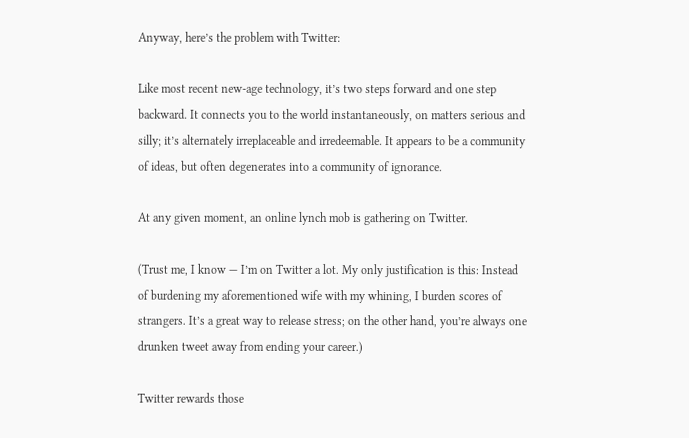Anyway, here’s the problem with Twitter:

Like most recent new-age technology, it’s two steps forward and one step backward. It connects you to the world instantaneously, on matters serious and silly; it’s alternately irreplaceable and irredeemable. It appears to be a community of ideas, but often degenerates into a community of ignorance.

At any given moment, an online lynch mob is gathering on Twitter.

(Trust me, I know — I’m on Twitter a lot. My only justification is this: Instead of burdening my aforementioned wife with my whining, I burden scores of strangers. It’s a great way to release stress; on the other hand, you’re always one drunken tweet away from ending your career.)

Twitter rewards those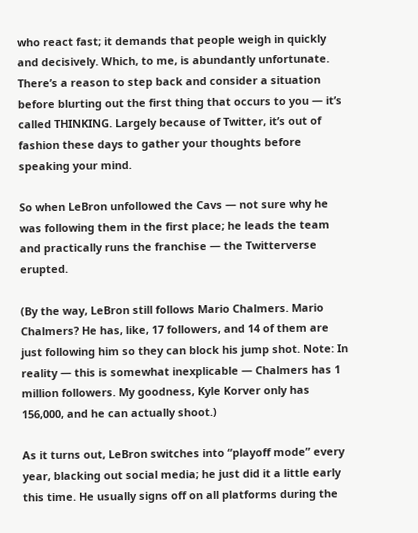who react fast; it demands that people weigh in quickly and decisively. Which, to me, is abundantly unfortunate. There’s a reason to step back and consider a situation before blurting out the first thing that occurs to you — it’s called THINKING. Largely because of Twitter, it’s out of fashion these days to gather your thoughts before speaking your mind.

So when LeBron unfollowed the Cavs — not sure why he was following them in the first place; he leads the team and practically runs the franchise — the Twitterverse erupted.

(By the way, LeBron still follows Mario Chalmers. Mario Chalmers? He has, like, 17 followers, and 14 of them are just following him so they can block his jump shot. Note: In reality — this is somewhat inexplicable — Chalmers has 1 million followers. My goodness, Kyle Korver only has 156,000, and he can actually shoot.)

As it turns out, LeBron switches into “playoff mode” every year, blacking out social media; he just did it a little early this time. He usually signs off on all platforms during the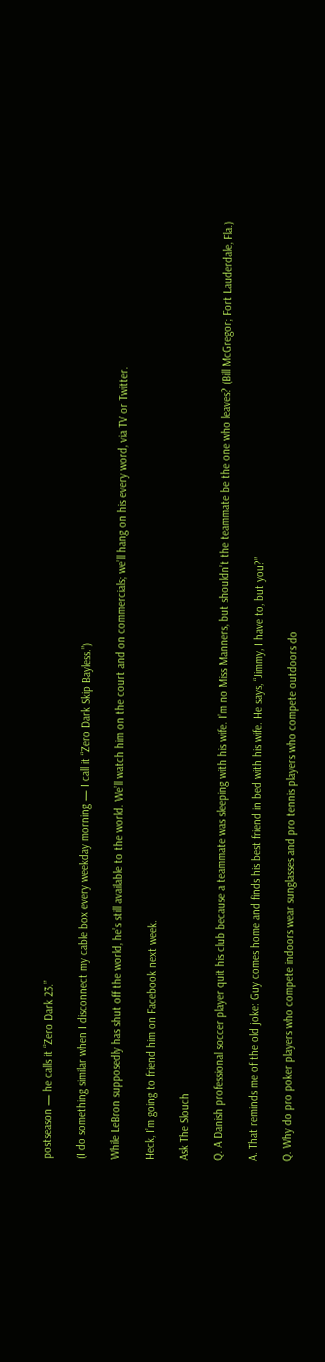postseason — he calls it “Zero Dark 23.”

(I do something similar when I disconnect my cable box every weekday morning — I call it “Zero Dark Skip Bayless.”)

While LeBron supposedly has shut off the world, he’s still available to the world. We’ll watch him on the court and on commercials; we’ll hang on his every word, via TV or Twitter.

Heck, I’m going to friend him on Facebook next week.

Ask The Slouch

Q. A Danish professional soccer player quit his club because a teammate was sleeping with his wife. I’m no Miss Manners, but shouldn’t the teammate be the one who leaves? (Bill McGregor; Fort Lauderdale, Fla.)

A. That reminds me of the old joke: Guy comes home and finds his best friend in bed with his wife. He says, “Jimmy, I have to, but you?”

Q. Why do pro poker players who compete indoors wear sunglasses and pro tennis players who compete outdoors do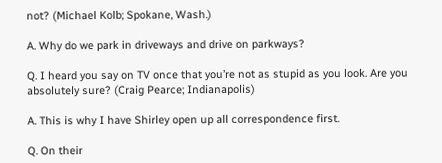not? (Michael Kolb; Spokane, Wash.)

A. Why do we park in driveways and drive on parkways?

Q. I heard you say on TV once that you’re not as stupid as you look. Are you absolutely sure? (Craig Pearce; Indianapolis)

A. This is why I have Shirley open up all correspondence first.

Q. On their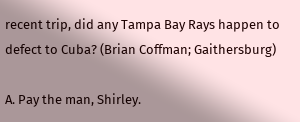recent trip, did any Tampa Bay Rays happen to defect to Cuba? (Brian Coffman; Gaithersburg)

A. Pay the man, Shirley.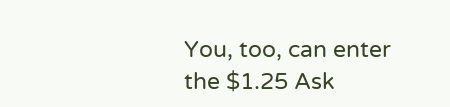You, too, can enter the $1.25 Ask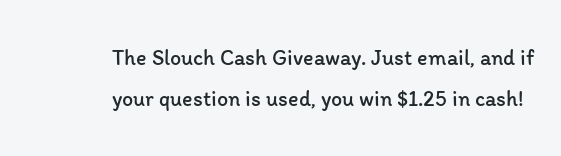The Slouch Cash Giveaway. Just email, and if your question is used, you win $1.25 in cash!